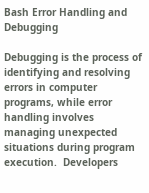Bash Error Handling and Debugging

Debugging is the process of identifying and resolving errors in computer programs, while error handling involves managing unexpected situations during program execution.  Developers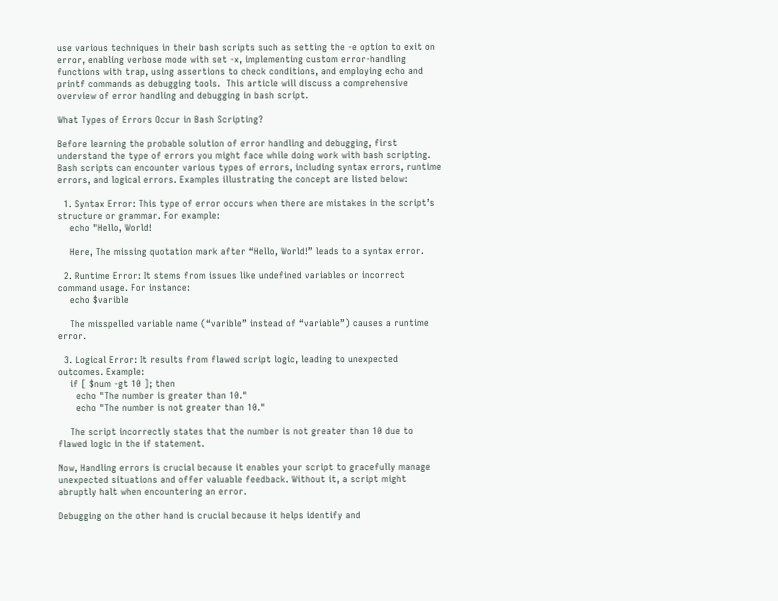use various techniques in their bash scripts such as setting the -e option to exit on error, enabling verbose mode with set -x, implementing custom error-handling functions with trap, using assertions to check conditions, and employing echo and printf commands as debugging tools.  This article will discuss a comprehensive overview of error handling and debugging in bash script.

What Types of Errors Occur in Bash Scripting?

Before learning the probable solution of error handling and debugging, first understand the type of errors you might face while doing work with bash scripting. Bash scripts can encounter various types of errors, including syntax errors, runtime errors, and logical errors. Examples illustrating the concept are listed below:

  1. Syntax Error: This type of error occurs when there are mistakes in the script’s structure or grammar. For example:
    echo "Hello, World!

    Here, The missing quotation mark after “Hello, World!” leads to a syntax error.

  2. Runtime Error: It stems from issues like undefined variables or incorrect command usage. For instance:
    echo $varible

    The misspelled variable name (“varible” instead of “variable”) causes a runtime error.

  3. Logical Error: It results from flawed script logic, leading to unexpected outcomes. Example:
    if [ $num -gt 10 ]; then
      echo "The number is greater than 10."
      echo "The number is not greater than 10."

    The script incorrectly states that the number is not greater than 10 due to flawed logic in the if statement.

Now, Handling errors is crucial because it enables your script to gracefully manage unexpected situations and offer valuable feedback. Without it, a script might abruptly halt when encountering an error.

Debugging on the other hand is crucial because it helps identify and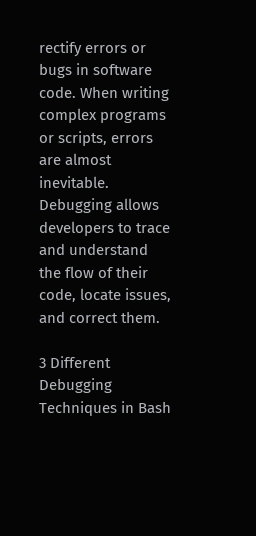rectify errors or bugs in software code. When writing complex programs or scripts, errors are almost inevitable. Debugging allows developers to trace and understand the flow of their code, locate issues, and correct them.

3 Different Debugging Techniques in Bash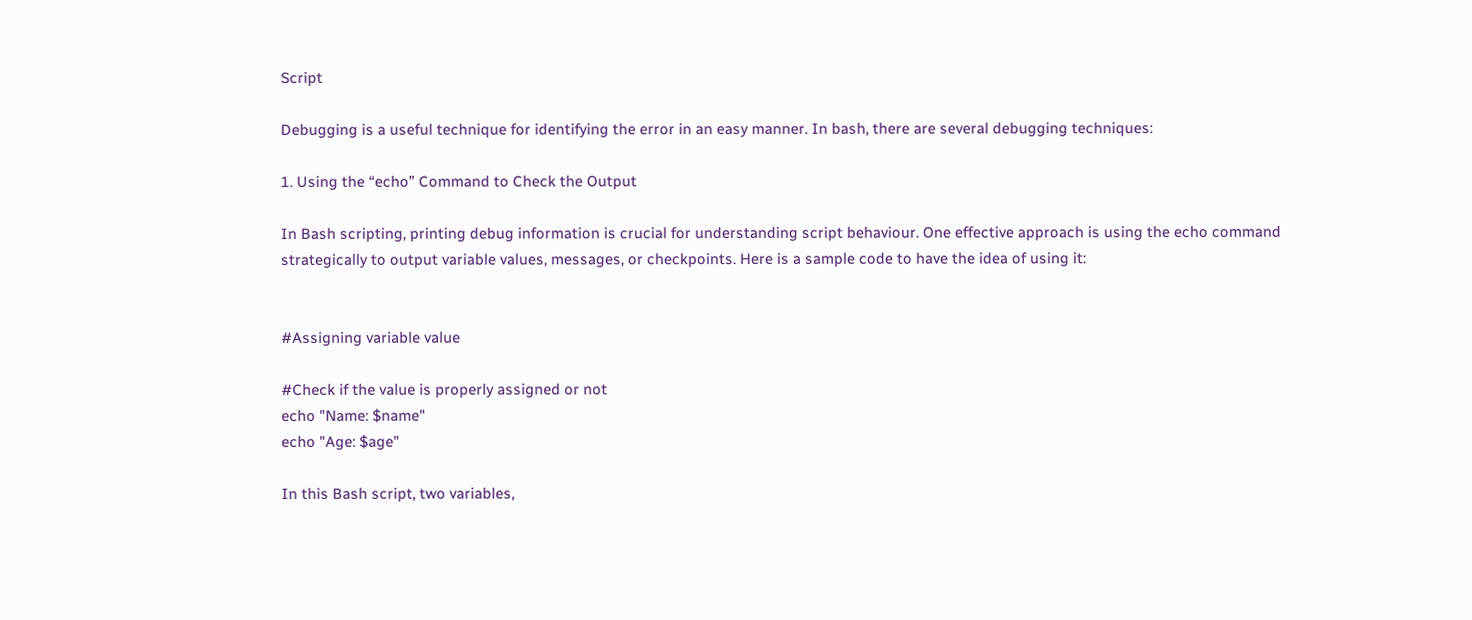Script

Debugging is a useful technique for identifying the error in an easy manner. In bash, there are several debugging techniques:

1. Using the “echo” Command to Check the Output

In Bash scripting, printing debug information is crucial for understanding script behaviour. One effective approach is using the echo command strategically to output variable values, messages, or checkpoints. Here is a sample code to have the idea of using it:


#Assigning variable value

#Check if the value is properly assigned or not
echo "Name: $name"
echo "Age: $age"

In this Bash script, two variables,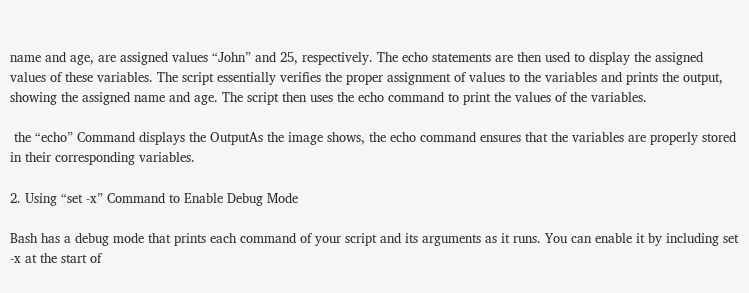name and age, are assigned values “John” and 25, respectively. The echo statements are then used to display the assigned values of these variables. The script essentially verifies the proper assignment of values to the variables and prints the output, showing the assigned name and age. The script then uses the echo command to print the values of the variables.

 the “echo” Command displays the OutputAs the image shows, the echo command ensures that the variables are properly stored in their corresponding variables.

2. Using “set -x” Command to Enable Debug Mode

Bash has a debug mode that prints each command of your script and its arguments as it runs. You can enable it by including set -x at the start of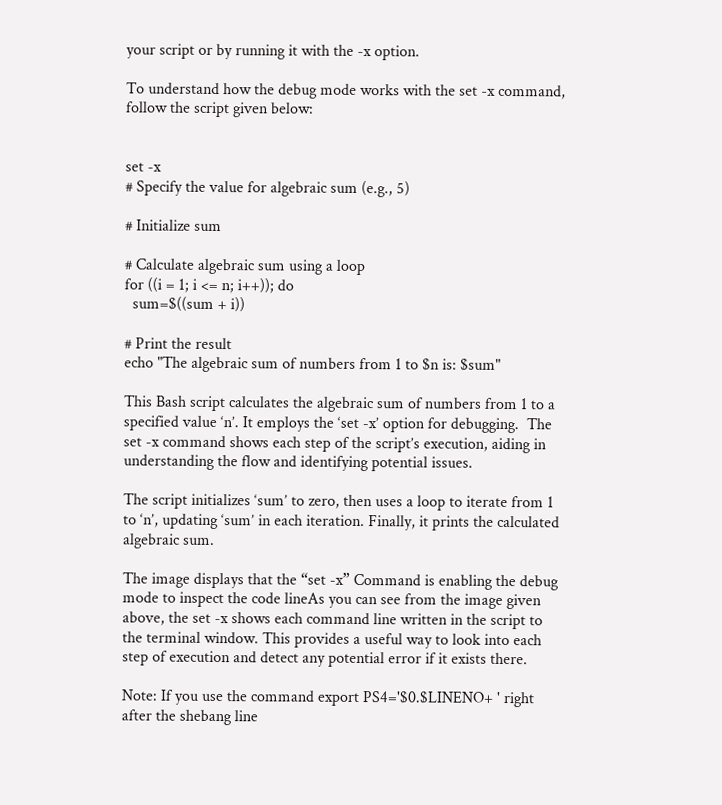your script or by running it with the -x option.

To understand how the debug mode works with the set -x command, follow the script given below:


set -x
# Specify the value for algebraic sum (e.g., 5)

# Initialize sum

# Calculate algebraic sum using a loop
for ((i = 1; i <= n; i++)); do
  sum=$((sum + i))

# Print the result
echo "The algebraic sum of numbers from 1 to $n is: $sum"

This Bash script calculates the algebraic sum of numbers from 1 to a specified value ‘n’. It employs the ‘set -x’ option for debugging.  The set -x command shows each step of the script’s execution, aiding in understanding the flow and identifying potential issues.

The script initializes ‘sum’ to zero, then uses a loop to iterate from 1 to ‘n’, updating ‘sum’ in each iteration. Finally, it prints the calculated algebraic sum.

The image displays that the “set -x” Command is enabling the debug mode to inspect the code lineAs you can see from the image given above, the set -x shows each command line written in the script to the terminal window. This provides a useful way to look into each step of execution and detect any potential error if it exists there.

Note: If you use the command export PS4='$0.$LINENO+ ' right after the shebang line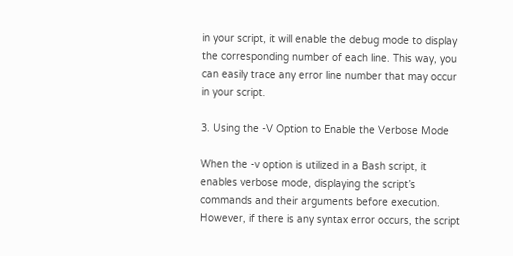in your script, it will enable the debug mode to display the corresponding number of each line. This way, you can easily trace any error line number that may occur in your script.

3. Using the -V Option to Enable the Verbose Mode

When the -v option is utilized in a Bash script, it enables verbose mode, displaying the script’s commands and their arguments before execution. However, if there is any syntax error occurs, the script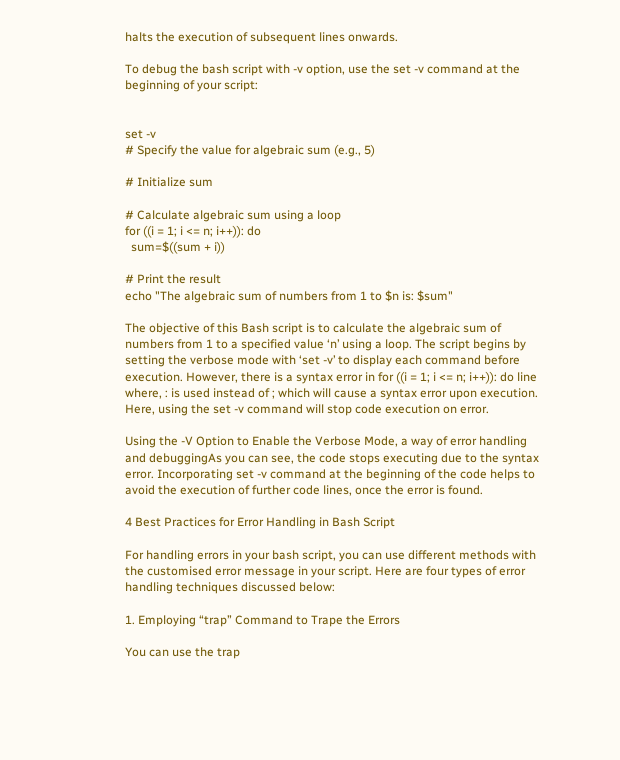halts the execution of subsequent lines onwards.

To debug the bash script with -v option, use the set -v command at the beginning of your script:


set -v
# Specify the value for algebraic sum (e.g., 5)

# Initialize sum

# Calculate algebraic sum using a loop
for ((i = 1; i <= n; i++)): do
  sum=$((sum + i))

# Print the result
echo "The algebraic sum of numbers from 1 to $n is: $sum"

The objective of this Bash script is to calculate the algebraic sum of numbers from 1 to a specified value ‘n’ using a loop. The script begins by setting the verbose mode with ‘set -v’ to display each command before execution. However, there is a syntax error in for ((i = 1; i <= n; i++)): do line where, : is used instead of ; which will cause a syntax error upon execution. Here, using the set -v command will stop code execution on error.

Using the -V Option to Enable the Verbose Mode, a way of error handling and debuggingAs you can see, the code stops executing due to the syntax error. Incorporating set -v command at the beginning of the code helps to avoid the execution of further code lines, once the error is found.

4 Best Practices for Error Handling in Bash Script

For handling errors in your bash script, you can use different methods with the customised error message in your script. Here are four types of error handling techniques discussed below:

1. Employing “trap” Command to Trape the Errors

You can use the trap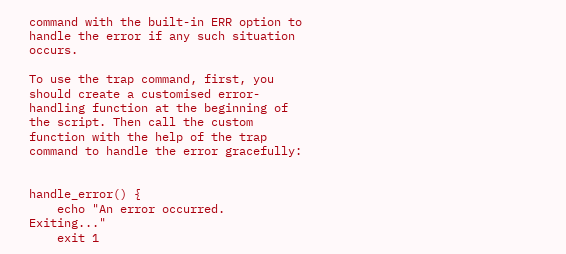command with the built-in ERR option to handle the error if any such situation occurs.

To use the trap command, first, you should create a customised error-handling function at the beginning of the script. Then call the custom function with the help of the trap command to handle the error gracefully:


handle_error() {
    echo "An error occurred. Exiting..."
    exit 1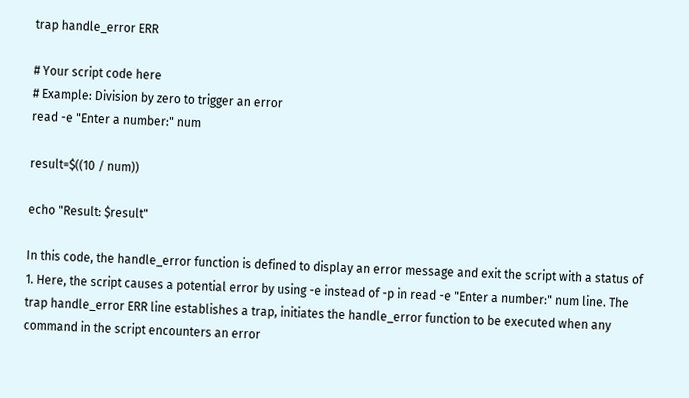trap handle_error ERR

# Your script code here
# Example: Division by zero to trigger an error
read -e "Enter a number:" num

result=$((10 / num))

echo "Result: $result"

In this code, the handle_error function is defined to display an error message and exit the script with a status of 1. Here, the script causes a potential error by using -e instead of -p in read -e "Enter a number:" num line. The trap handle_error ERR line establishes a trap, initiates the handle_error function to be executed when any command in the script encounters an error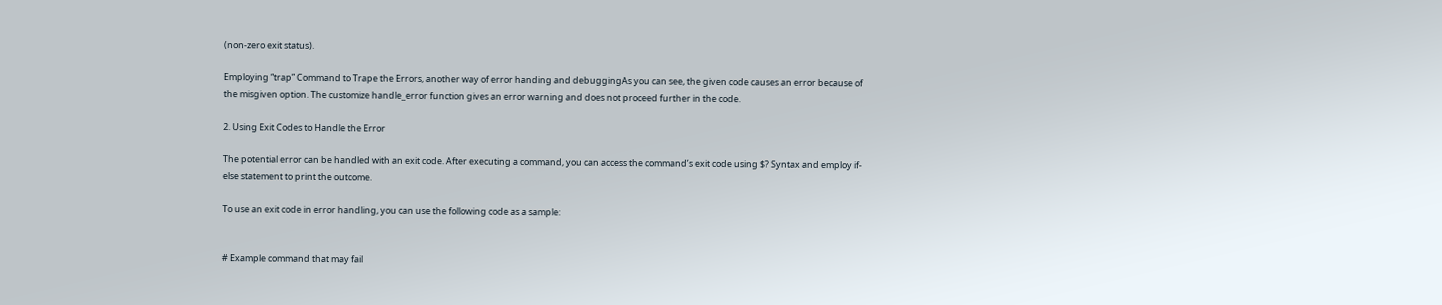(non-zero exit status).

Employing “trap” Command to Trape the Errors, another way of error handing and debuggingAs you can see, the given code causes an error because of the misgiven option. The customize handle_error function gives an error warning and does not proceed further in the code.

2. Using Exit Codes to Handle the Error

The potential error can be handled with an exit code. After executing a command, you can access the command’s exit code using $? Syntax and employ if-else statement to print the outcome.

To use an exit code in error handling, you can use the following code as a sample:


# Example command that may fail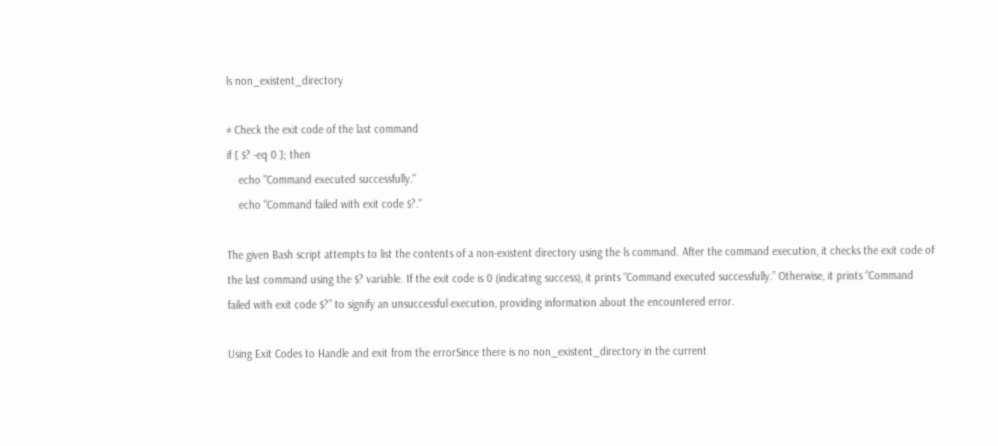ls non_existent_directory

# Check the exit code of the last command
if [ $? -eq 0 ]; then
    echo "Command executed successfully."
    echo "Command failed with exit code $?."

The given Bash script attempts to list the contents of a non-existent directory using the ls command. After the command execution, it checks the exit code of the last command using the $? variable. If the exit code is 0 (indicating success), it prints “Command executed successfully.” Otherwise, it prints “Command failed with exit code $?” to signify an unsuccessful execution, providing information about the encountered error.

Using Exit Codes to Handle and exit from the errorSince there is no non_existent_directory in the current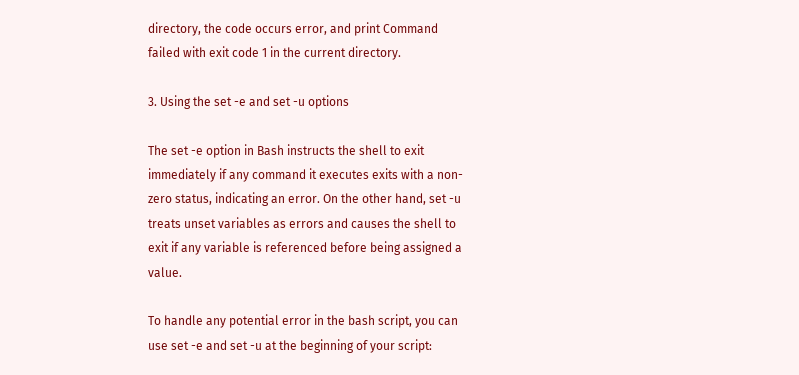directory, the code occurs error, and print Command failed with exit code 1 in the current directory.

3. Using the set -e and set -u options

The set -e option in Bash instructs the shell to exit immediately if any command it executes exits with a non-zero status, indicating an error. On the other hand, set -u treats unset variables as errors and causes the shell to exit if any variable is referenced before being assigned a value.

To handle any potential error in the bash script, you can use set -e and set -u at the beginning of your script: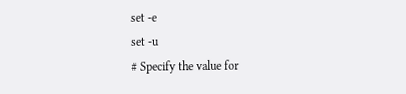set -e
set -u
# Specify the value for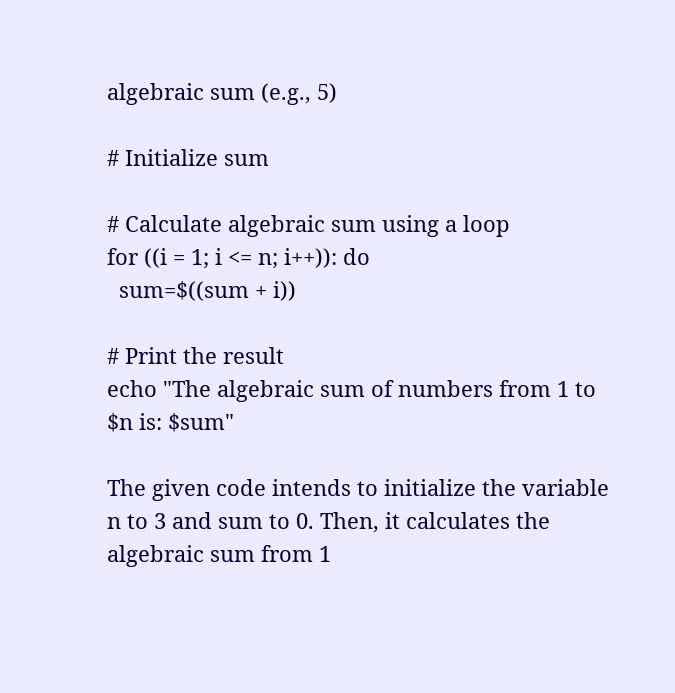algebraic sum (e.g., 5)

# Initialize sum

# Calculate algebraic sum using a loop
for ((i = 1; i <= n; i++)): do
  sum=$((sum + i))

# Print the result
echo "The algebraic sum of numbers from 1 to $n is: $sum"

The given code intends to initialize the variable n to 3 and sum to 0. Then, it calculates the algebraic sum from 1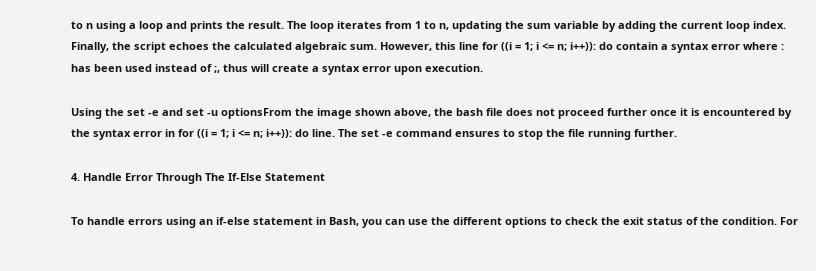to n using a loop and prints the result. The loop iterates from 1 to n, updating the sum variable by adding the current loop index. Finally, the script echoes the calculated algebraic sum. However, this line for ((i = 1; i <= n; i++)): do contain a syntax error where : has been used instead of ;, thus will create a syntax error upon execution.

Using the set -e and set -u optionsFrom the image shown above, the bash file does not proceed further once it is encountered by the syntax error in for ((i = 1; i <= n; i++)): do line. The set -e command ensures to stop the file running further.

4. Handle Error Through The If-Else Statement

To handle errors using an if-else statement in Bash, you can use the different options to check the exit status of the condition. For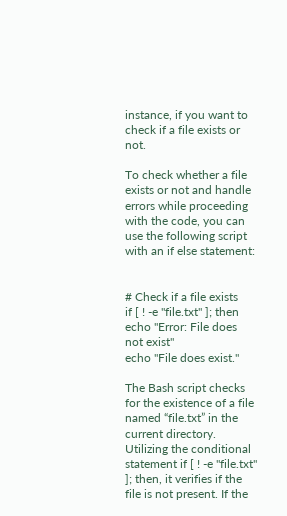instance, if you want to check if a file exists or not.

To check whether a file exists or not and handle errors while proceeding with the code, you can use the following script with an if else statement:


# Check if a file exists
if [ ! -e "file.txt" ]; then
echo "Error: File does not exist"
echo "File does exist."

The Bash script checks for the existence of a file named “file.txt” in the current directory. Utilizing the conditional statement if [ ! -e "file.txt" ]; then, it verifies if the file is not present. If the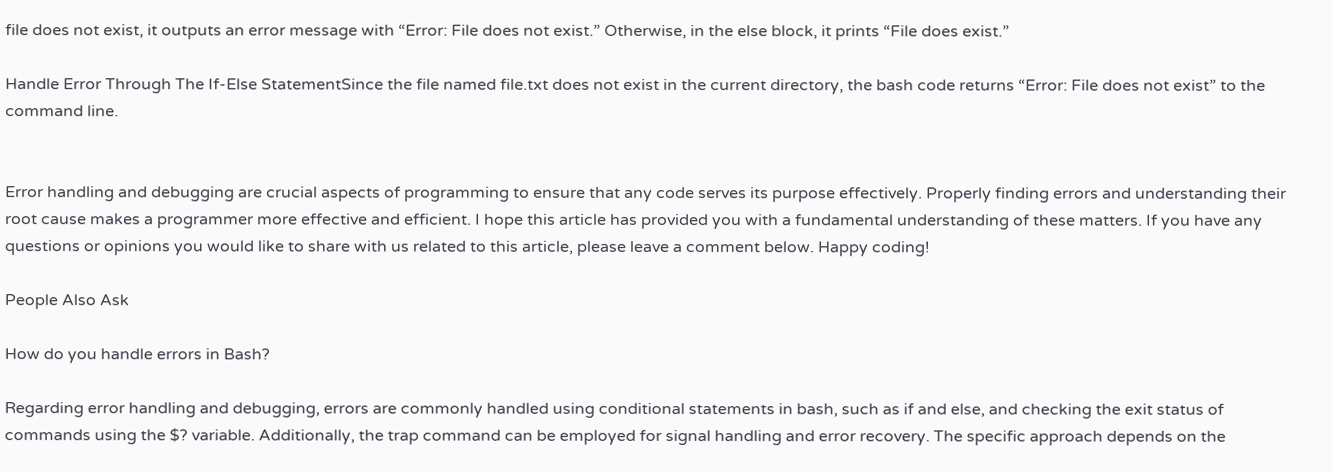file does not exist, it outputs an error message with “Error: File does not exist.” Otherwise, in the else block, it prints “File does exist.”

Handle Error Through The If-Else StatementSince the file named file.txt does not exist in the current directory, the bash code returns “Error: File does not exist” to the command line.


Error handling and debugging are crucial aspects of programming to ensure that any code serves its purpose effectively. Properly finding errors and understanding their root cause makes a programmer more effective and efficient. I hope this article has provided you with a fundamental understanding of these matters. If you have any questions or opinions you would like to share with us related to this article, please leave a comment below. Happy coding!

People Also Ask

How do you handle errors in Bash?

Regarding error handling and debugging, errors are commonly handled using conditional statements in bash, such as if and else, and checking the exit status of commands using the $? variable. Additionally, the trap command can be employed for signal handling and error recovery. The specific approach depends on the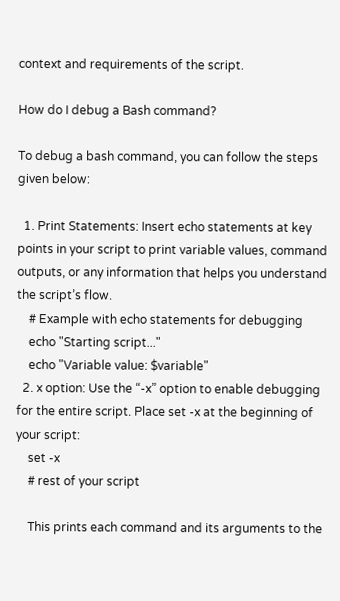context and requirements of the script.

How do I debug a Bash command?

To debug a bash command, you can follow the steps given below:

  1. Print Statements: Insert echo statements at key points in your script to print variable values, command outputs, or any information that helps you understand the script’s flow.
    # Example with echo statements for debugging
    echo "Starting script..."
    echo "Variable value: $variable"
  2. x option: Use the “-x” option to enable debugging for the entire script. Place set -x at the beginning of your script:
    set -x
    # rest of your script

    This prints each command and its arguments to the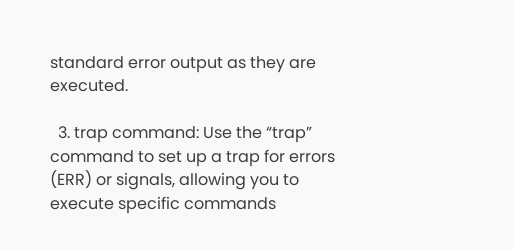standard error output as they are executed.

  3. trap command: Use the “trap” command to set up a trap for errors (ERR) or signals, allowing you to execute specific commands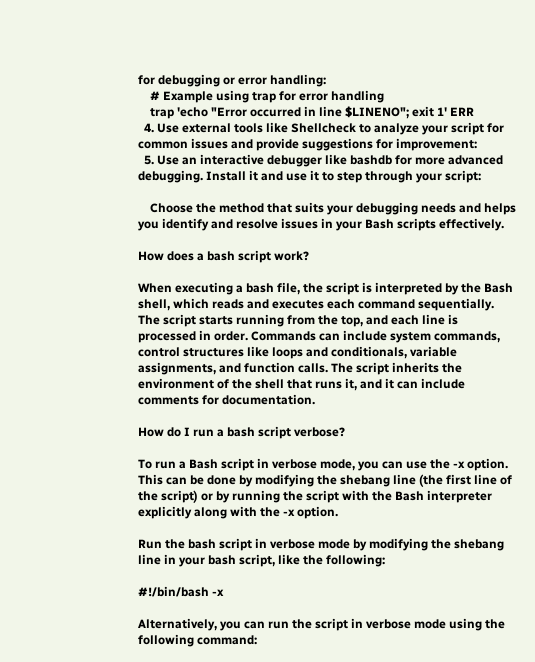for debugging or error handling:
    # Example using trap for error handling
    trap 'echo "Error occurred in line $LINENO"; exit 1' ERR
  4. Use external tools like Shellcheck to analyze your script for common issues and provide suggestions for improvement:
  5. Use an interactive debugger like bashdb for more advanced debugging. Install it and use it to step through your script:

    Choose the method that suits your debugging needs and helps you identify and resolve issues in your Bash scripts effectively.

How does a bash script work?

When executing a bash file, the script is interpreted by the Bash shell, which reads and executes each command sequentially. The script starts running from the top, and each line is processed in order. Commands can include system commands, control structures like loops and conditionals, variable assignments, and function calls. The script inherits the environment of the shell that runs it, and it can include comments for documentation.

How do I run a bash script verbose?

To run a Bash script in verbose mode, you can use the -x option. This can be done by modifying the shebang line (the first line of the script) or by running the script with the Bash interpreter explicitly along with the -x option.

Run the bash script in verbose mode by modifying the shebang line in your bash script, like the following:

#!/bin/bash -x

Alternatively, you can run the script in verbose mode using the following command: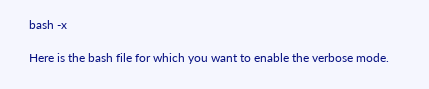bash -x

Here is the bash file for which you want to enable the verbose mode.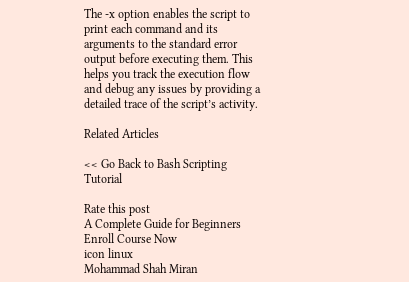The -x option enables the script to print each command and its arguments to the standard error output before executing them. This helps you track the execution flow and debug any issues by providing a detailed trace of the script’s activity.

Related Articles

<< Go Back to Bash Scripting Tutorial

Rate this post
A Complete Guide for Beginners Enroll Course Now
icon linux
Mohammad Shah Miran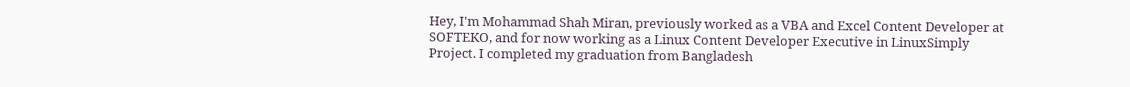Hey, I'm Mohammad Shah Miran, previously worked as a VBA and Excel Content Developer at SOFTEKO, and for now working as a Linux Content Developer Executive in LinuxSimply Project. I completed my graduation from Bangladesh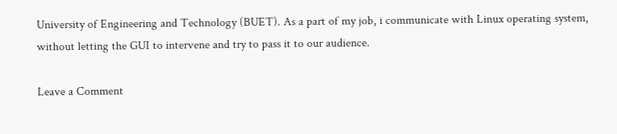University of Engineering and Technology (BUET). As a part of my job, i communicate with Linux operating system, without letting the GUI to intervene and try to pass it to our audience.

Leave a Comment